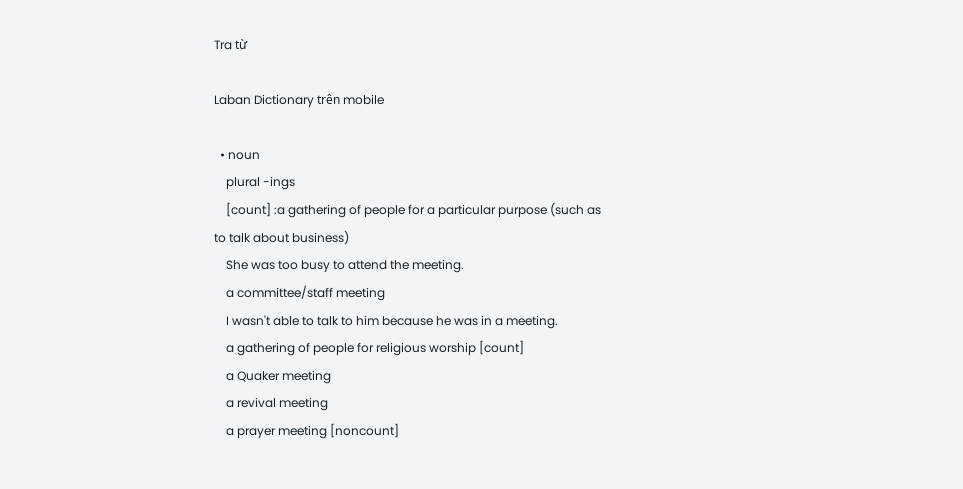Tra từ

Laban Dictionary trên mobile

  • noun
    plural -ings
    [count] :a gathering of people for a particular purpose (such as to talk about business)
    She was too busy to attend the meeting.
    a committee/staff meeting
    I wasn't able to talk to him because he was in a meeting.
    a gathering of people for religious worship [count]
    a Quaker meeting
    a revival meeting
    a prayer meeting [noncount]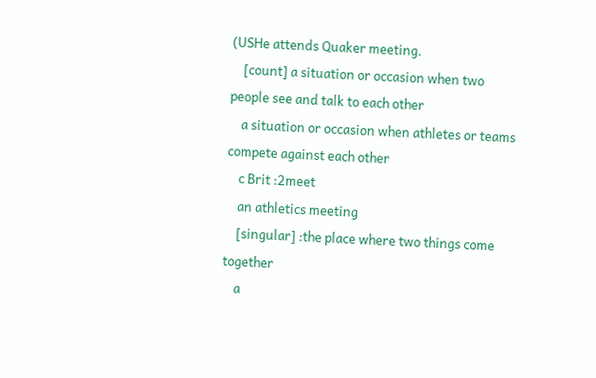(USHe attends Quaker meeting.
    [count] a situation or occasion when two people see and talk to each other
    a situation or occasion when athletes or teams compete against each other
    c Brit :2meet
    an athletics meeting
    [singular] :the place where two things come together
    a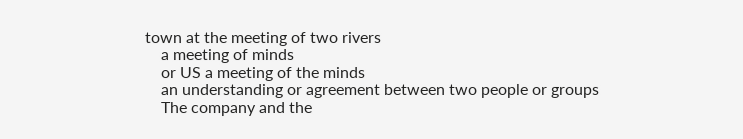town at the meeting of two rivers
    a meeting of minds
    or US a meeting of the minds
    an understanding or agreement between two people or groups
    The company and the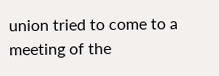union tried to come to a meeting of the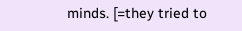minds. [=they tried to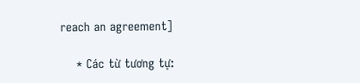reach an agreement]

    * Các từ tương tự: